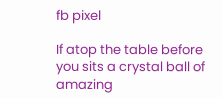fb pixel

If atop the table before you sits a crystal ball of amazing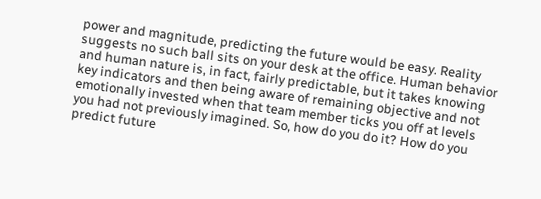power and magnitude, predicting the future would be easy. Reality suggests no such ball sits on your desk at the office. Human behavior and human nature is, in fact, fairly predictable, but it takes knowing key indicators and then being aware of remaining objective and not emotionally invested when that team member ticks you off at levels you had not previously imagined. So, how do you do it? How do you predict future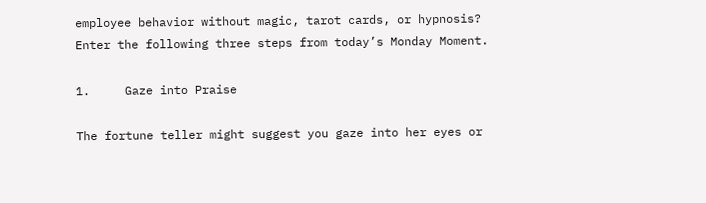employee behavior without magic, tarot cards, or hypnosis? Enter the following three steps from today’s Monday Moment.

1.     Gaze into Praise

The fortune teller might suggest you gaze into her eyes or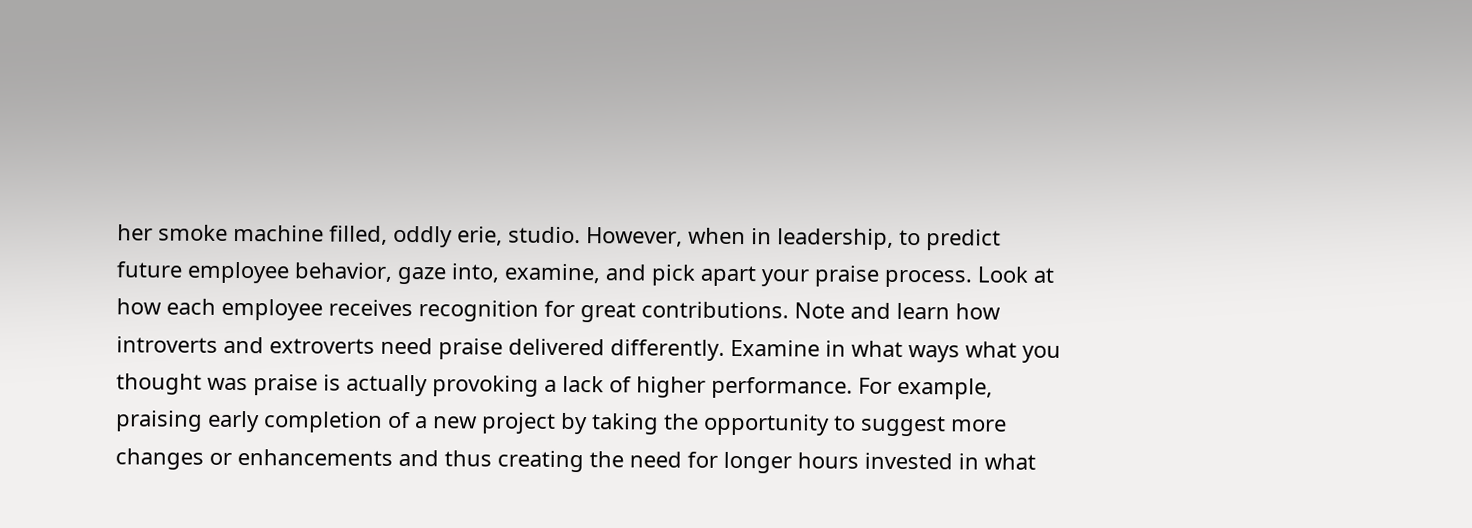her smoke machine filled, oddly erie, studio. However, when in leadership, to predict future employee behavior, gaze into, examine, and pick apart your praise process. Look at how each employee receives recognition for great contributions. Note and learn how introverts and extroverts need praise delivered differently. Examine in what ways what you thought was praise is actually provoking a lack of higher performance. For example, praising early completion of a new project by taking the opportunity to suggest more changes or enhancements and thus creating the need for longer hours invested in what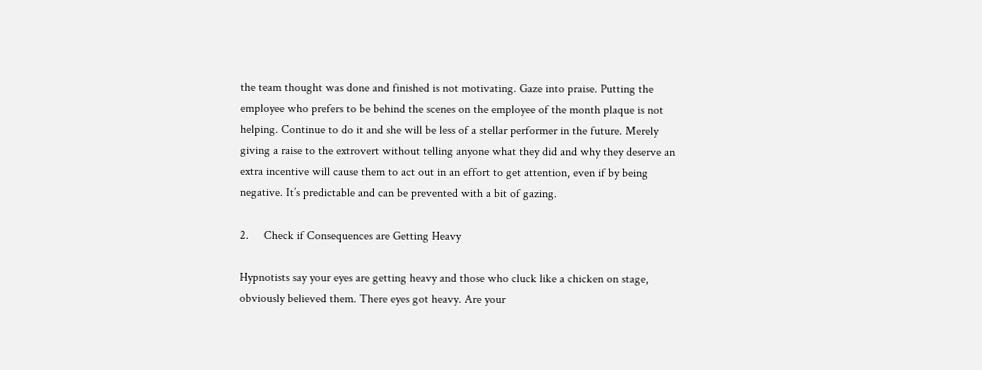the team thought was done and finished is not motivating. Gaze into praise. Putting the employee who prefers to be behind the scenes on the employee of the month plaque is not helping. Continue to do it and she will be less of a stellar performer in the future. Merely giving a raise to the extrovert without telling anyone what they did and why they deserve an extra incentive will cause them to act out in an effort to get attention, even if by being negative. It’s predictable and can be prevented with a bit of gazing.

2.     Check if Consequences are Getting Heavy

Hypnotists say your eyes are getting heavy and those who cluck like a chicken on stage, obviously believed them. There eyes got heavy. Are your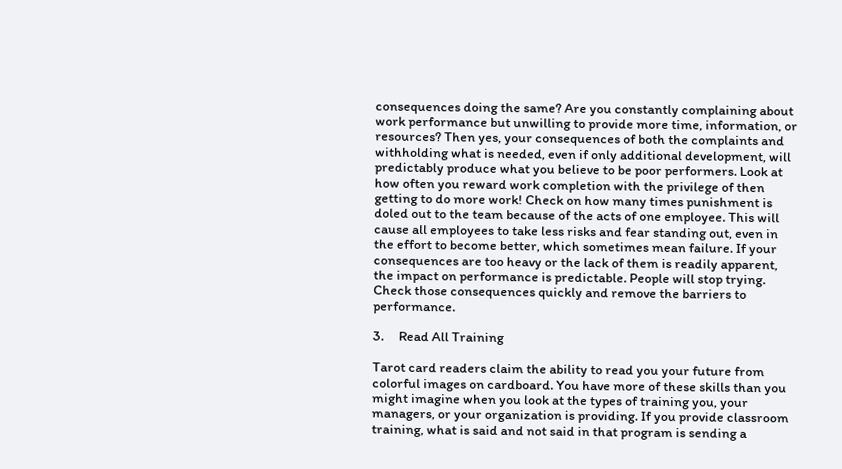consequences doing the same? Are you constantly complaining about work performance but unwilling to provide more time, information, or resources? Then yes, your consequences of both the complaints and withholding what is needed, even if only additional development, will predictably produce what you believe to be poor performers. Look at how often you reward work completion with the privilege of then getting to do more work! Check on how many times punishment is doled out to the team because of the acts of one employee. This will cause all employees to take less risks and fear standing out, even in the effort to become better, which sometimes mean failure. If your consequences are too heavy or the lack of them is readily apparent, the impact on performance is predictable. People will stop trying. Check those consequences quickly and remove the barriers to performance.

3.     Read All Training

Tarot card readers claim the ability to read you your future from colorful images on cardboard. You have more of these skills than you might imagine when you look at the types of training you, your managers, or your organization is providing. If you provide classroom training, what is said and not said in that program is sending a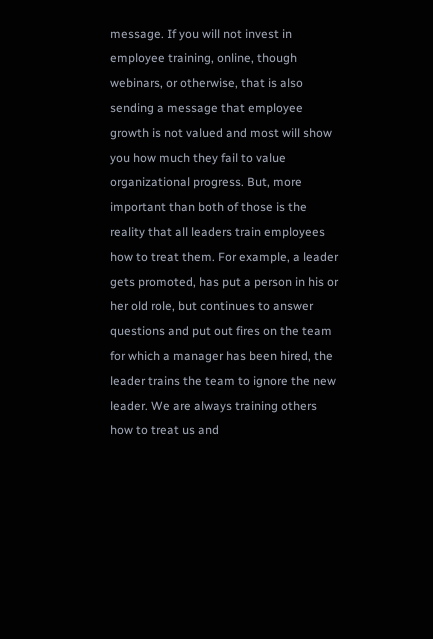message. If you will not invest in employee training, online, though webinars, or otherwise, that is also sending a message that employee growth is not valued and most will show you how much they fail to value organizational progress. But, more important than both of those is the reality that all leaders train employees how to treat them. For example, a leader gets promoted, has put a person in his or her old role, but continues to answer questions and put out fires on the team for which a manager has been hired, the leader trains the team to ignore the new leader. We are always training others how to treat us and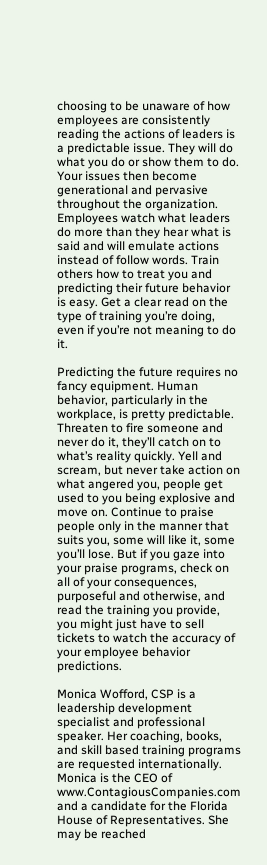choosing to be unaware of how employees are consistently reading the actions of leaders is a predictable issue. They will do what you do or show them to do. Your issues then become generational and pervasive throughout the organization. Employees watch what leaders do more than they hear what is said and will emulate actions instead of follow words. Train others how to treat you and predicting their future behavior is easy. Get a clear read on the type of training you’re doing, even if you’re not meaning to do it.

Predicting the future requires no fancy equipment. Human behavior, particularly in the workplace, is pretty predictable. Threaten to fire someone and never do it, they’ll catch on to what’s reality quickly. Yell and scream, but never take action on what angered you, people get used to you being explosive and move on. Continue to praise people only in the manner that suits you, some will like it, some you’ll lose. But if you gaze into your praise programs, check on all of your consequences, purposeful and otherwise, and read the training you provide, you might just have to sell tickets to watch the accuracy of your employee behavior predictions.

Monica Wofford, CSP is a leadership development specialist and professional speaker. Her coaching, books, and skill based training programs are requested internationally. Monica is the CEO of  www.ContagiousCompanies.com and a candidate for the Florida House of Representatives. She may be reached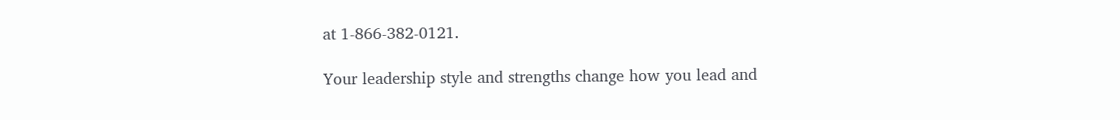at 1-866-382-0121.

Your leadership style and strengths change how you lead and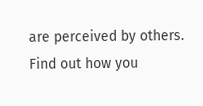are perceived by others. Find out how you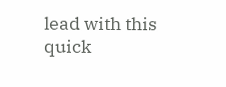lead with this quick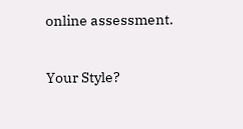online assessment.

Your Style?